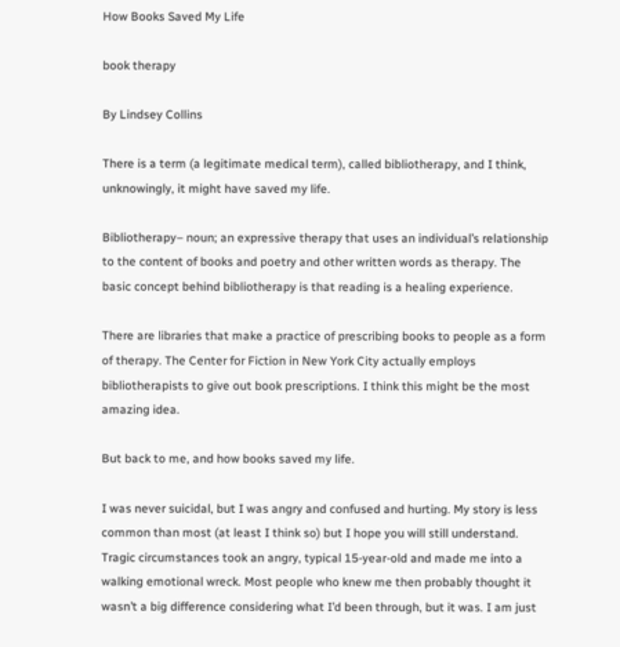How Books Saved My Life

book therapy

By Lindsey Collins

There is a term (a legitimate medical term), called bibliotherapy, and I think, unknowingly, it might have saved my life.

Bibliotherapy– noun; an expressive therapy that uses an individual’s relationship to the content of books and poetry and other written words as therapy. The basic concept behind bibliotherapy is that reading is a healing experience.

There are libraries that make a practice of prescribing books to people as a form of therapy. The Center for Fiction in New York City actually employs bibliotherapists to give out book prescriptions. I think this might be the most amazing idea.

But back to me, and how books saved my life.

I was never suicidal, but I was angry and confused and hurting. My story is less common than most (at least I think so) but I hope you will still understand. Tragic circumstances took an angry, typical 15-year-old and made me into a walking emotional wreck. Most people who knew me then probably thought it wasn’t a big difference considering what I’d been through, but it was. I am just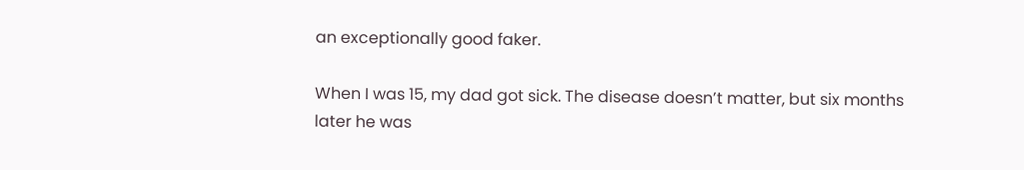an exceptionally good faker.

When I was 15, my dad got sick. The disease doesn’t matter, but six months later he was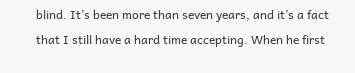blind. It’s been more than seven years, and it’s a fact that I still have a hard time accepting. When he first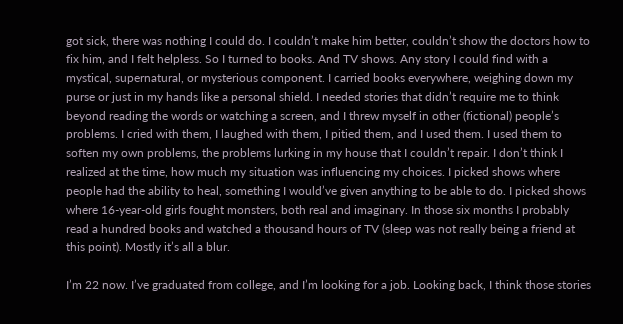got sick, there was nothing I could do. I couldn’t make him better, couldn’t show the doctors how to fix him, and I felt helpless. So I turned to books. And TV shows. Any story I could find with a mystical, supernatural, or mysterious component. I carried books everywhere, weighing down my purse or just in my hands like a personal shield. I needed stories that didn’t require me to think beyond reading the words or watching a screen, and I threw myself in other (fictional) people’s problems. I cried with them, I laughed with them, I pitied them, and I used them. I used them to soften my own problems, the problems lurking in my house that I couldn’t repair. I don’t think I realized at the time, how much my situation was influencing my choices. I picked shows where people had the ability to heal, something I would’ve given anything to be able to do. I picked shows where 16-year-old girls fought monsters, both real and imaginary. In those six months I probably read a hundred books and watched a thousand hours of TV (sleep was not really being a friend at this point). Mostly it’s all a blur.

I’m 22 now. I’ve graduated from college, and I’m looking for a job. Looking back, I think those stories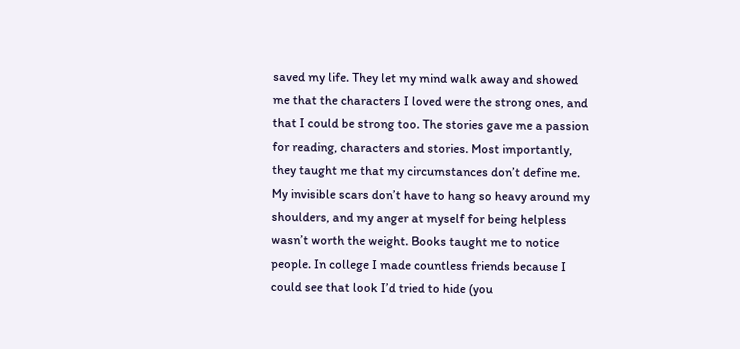saved my life. They let my mind walk away and showed me that the characters I loved were the strong ones, and that I could be strong too. The stories gave me a passion for reading, characters and stories. Most importantly, they taught me that my circumstances don’t define me. My invisible scars don’t have to hang so heavy around my shoulders, and my anger at myself for being helpless wasn’t worth the weight. Books taught me to notice people. In college I made countless friends because I could see that look I’d tried to hide (you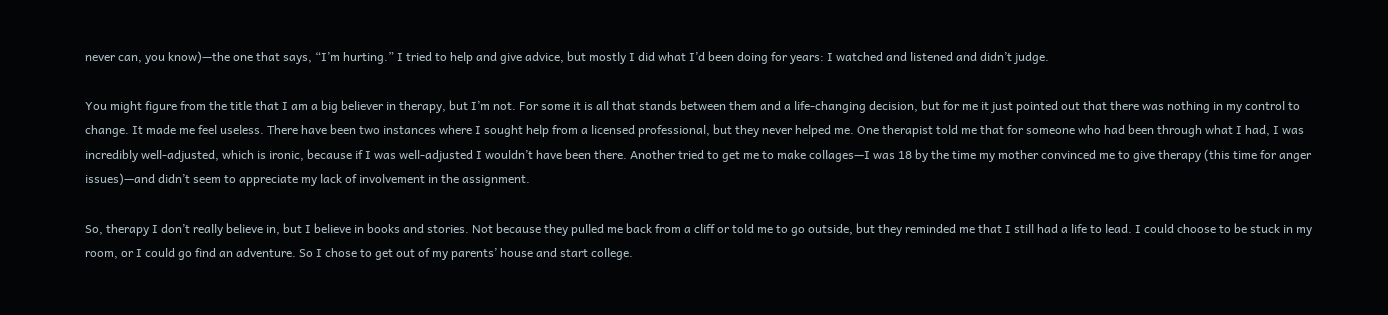never can, you know)—the one that says, “I’m hurting.” I tried to help and give advice, but mostly I did what I’d been doing for years: I watched and listened and didn’t judge.

You might figure from the title that I am a big believer in therapy, but I’m not. For some it is all that stands between them and a life-changing decision, but for me it just pointed out that there was nothing in my control to change. It made me feel useless. There have been two instances where I sought help from a licensed professional, but they never helped me. One therapist told me that for someone who had been through what I had, I was incredibly well-adjusted, which is ironic, because if I was well-adjusted I wouldn’t have been there. Another tried to get me to make collages—I was 18 by the time my mother convinced me to give therapy (this time for anger issues)—and didn’t seem to appreciate my lack of involvement in the assignment.

So, therapy I don’t really believe in, but I believe in books and stories. Not because they pulled me back from a cliff or told me to go outside, but they reminded me that I still had a life to lead. I could choose to be stuck in my room, or I could go find an adventure. So I chose to get out of my parents’ house and start college.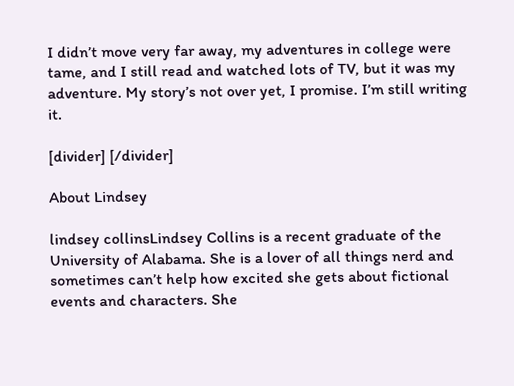I didn’t move very far away, my adventures in college were tame, and I still read and watched lots of TV, but it was my adventure. My story’s not over yet, I promise. I’m still writing it.

[divider] [/divider]

About Lindsey

lindsey collinsLindsey Collins is a recent graduate of the University of Alabama. She is a lover of all things nerd and sometimes can’t help how excited she gets about fictional events and characters. She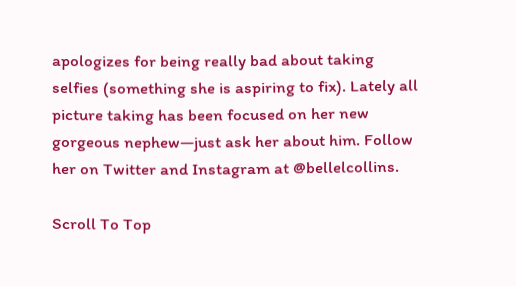apologizes for being really bad about taking selfies (something she is aspiring to fix). Lately all picture taking has been focused on her new gorgeous nephew—just ask her about him. Follow her on Twitter and Instagram at @bellelcollins.

Scroll To Top